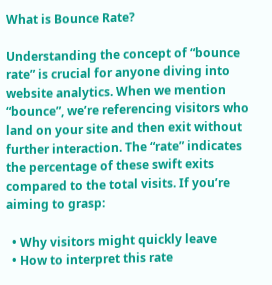What is Bounce Rate?

Understanding the concept of “bounce rate” is crucial for anyone diving into website analytics. When we mention “bounce”, we’re referencing visitors who land on your site and then exit without further interaction. The “rate” indicates the percentage of these swift exits compared to the total visits. If you’re aiming to grasp:

  • Why visitors might quickly leave
  • How to interpret this rate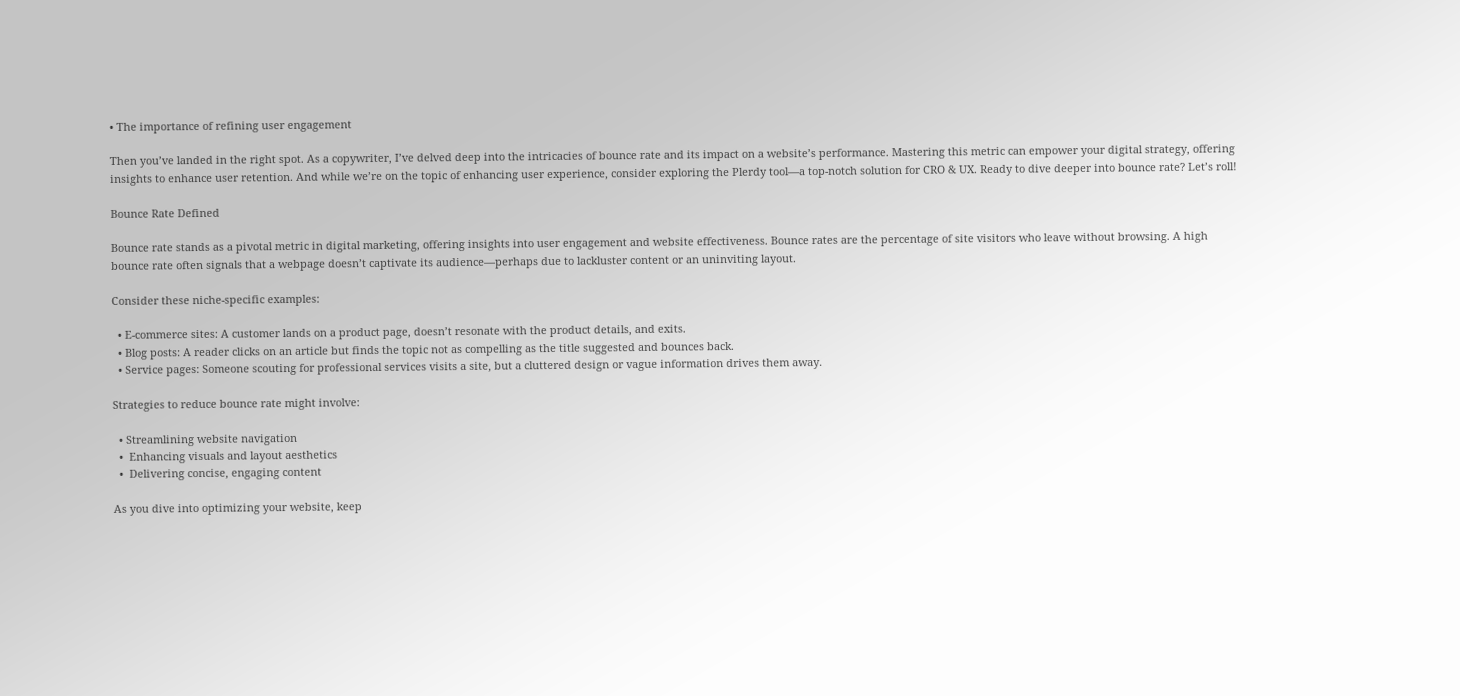• The importance of refining user engagement

Then you’ve landed in the right spot. As a copywriter, I’ve delved deep into the intricacies of bounce rate and its impact on a website’s performance. Mastering this metric can empower your digital strategy, offering insights to enhance user retention. And while we’re on the topic of enhancing user experience, consider exploring the Plerdy tool—a top-notch solution for CRO & UX. Ready to dive deeper into bounce rate? Let’s roll!

Bounce Rate Defined

Bounce rate stands as a pivotal metric in digital marketing, offering insights into user engagement and website effectiveness. Bounce rates are the percentage of site visitors who leave without browsing. A high bounce rate often signals that a webpage doesn’t captivate its audience—perhaps due to lackluster content or an uninviting layout.

Consider these niche-specific examples:

  • E-commerce sites: A customer lands on a product page, doesn’t resonate with the product details, and exits.
  • Blog posts: A reader clicks on an article but finds the topic not as compelling as the title suggested and bounces back.
  • Service pages: Someone scouting for professional services visits a site, but a cluttered design or vague information drives them away.

Strategies to reduce bounce rate might involve:

  • Streamlining website navigation
  •  Enhancing visuals and layout aesthetics
  •  Delivering concise, engaging content

As you dive into optimizing your website, keep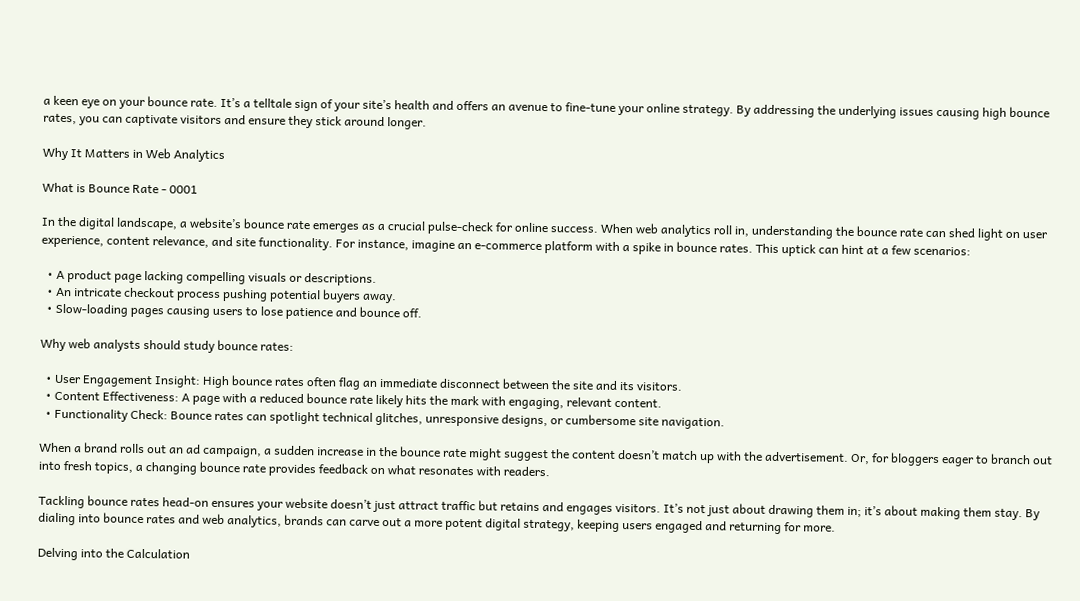a keen eye on your bounce rate. It’s a telltale sign of your site’s health and offers an avenue to fine-tune your online strategy. By addressing the underlying issues causing high bounce rates, you can captivate visitors and ensure they stick around longer.

Why It Matters in Web Analytics

What is Bounce Rate - 0001

In the digital landscape, a website’s bounce rate emerges as a crucial pulse-check for online success. When web analytics roll in, understanding the bounce rate can shed light on user experience, content relevance, and site functionality. For instance, imagine an e-commerce platform with a spike in bounce rates. This uptick can hint at a few scenarios:

  • A product page lacking compelling visuals or descriptions.
  • An intricate checkout process pushing potential buyers away.
  • Slow-loading pages causing users to lose patience and bounce off.

Why web analysts should study bounce rates:

  • User Engagement Insight: High bounce rates often flag an immediate disconnect between the site and its visitors.
  • Content Effectiveness: A page with a reduced bounce rate likely hits the mark with engaging, relevant content.
  • Functionality Check: Bounce rates can spotlight technical glitches, unresponsive designs, or cumbersome site navigation.

When a brand rolls out an ad campaign, a sudden increase in the bounce rate might suggest the content doesn’t match up with the advertisement. Or, for bloggers eager to branch out into fresh topics, a changing bounce rate provides feedback on what resonates with readers.

Tackling bounce rates head-on ensures your website doesn’t just attract traffic but retains and engages visitors. It’s not just about drawing them in; it’s about making them stay. By dialing into bounce rates and web analytics, brands can carve out a more potent digital strategy, keeping users engaged and returning for more.

Delving into the Calculation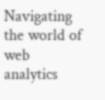Navigating the world of web analytics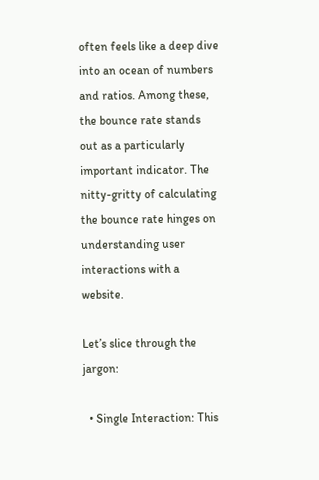often feels like a deep dive into an ocean of numbers and ratios. Among these, the bounce rate stands out as a particularly important indicator. The nitty-gritty of calculating the bounce rate hinges on understanding user interactions with a website.

Let’s slice through the jargon:

  • Single Interaction: This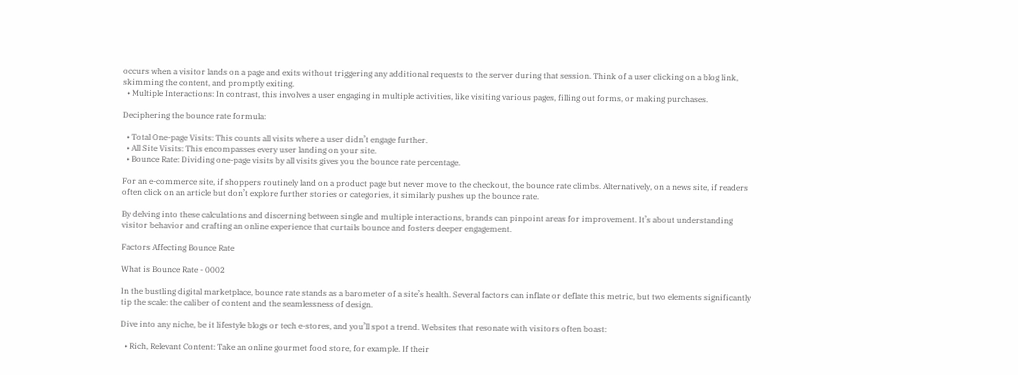occurs when a visitor lands on a page and exits without triggering any additional requests to the server during that session. Think of a user clicking on a blog link, skimming the content, and promptly exiting.
  • Multiple Interactions: In contrast, this involves a user engaging in multiple activities, like visiting various pages, filling out forms, or making purchases.

Deciphering the bounce rate formula:

  • Total One-page Visits: This counts all visits where a user didn’t engage further.
  • All Site Visits: This encompasses every user landing on your site.
  • Bounce Rate: Dividing one-page visits by all visits gives you the bounce rate percentage.

For an e-commerce site, if shoppers routinely land on a product page but never move to the checkout, the bounce rate climbs. Alternatively, on a news site, if readers often click on an article but don’t explore further stories or categories, it similarly pushes up the bounce rate.

By delving into these calculations and discerning between single and multiple interactions, brands can pinpoint areas for improvement. It’s about understanding visitor behavior and crafting an online experience that curtails bounce and fosters deeper engagement.

Factors Affecting Bounce Rate

What is Bounce Rate - 0002

In the bustling digital marketplace, bounce rate stands as a barometer of a site’s health. Several factors can inflate or deflate this metric, but two elements significantly tip the scale: the caliber of content and the seamlessness of design.

Dive into any niche, be it lifestyle blogs or tech e-stores, and you’ll spot a trend. Websites that resonate with visitors often boast:

  • Rich, Relevant Content: Take an online gourmet food store, for example. If their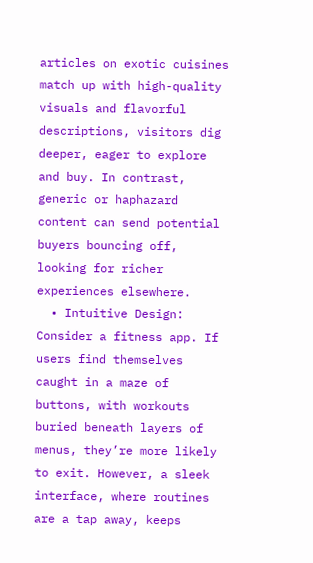articles on exotic cuisines match up with high-quality visuals and flavorful descriptions, visitors dig deeper, eager to explore and buy. In contrast, generic or haphazard content can send potential buyers bouncing off, looking for richer experiences elsewhere.
  • Intuitive Design: Consider a fitness app. If users find themselves caught in a maze of buttons, with workouts buried beneath layers of menus, they’re more likely to exit. However, a sleek interface, where routines are a tap away, keeps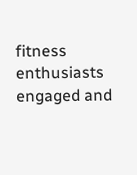fitness enthusiasts engaged and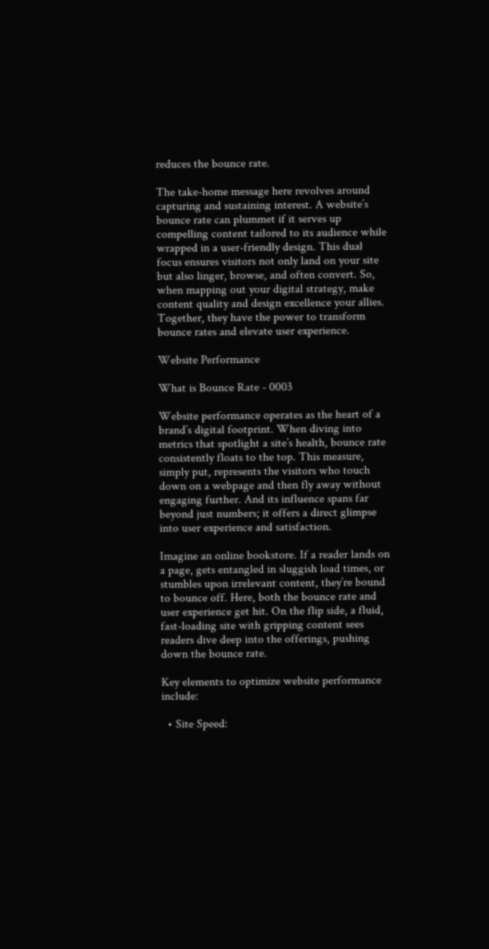reduces the bounce rate.

The take-home message here revolves around capturing and sustaining interest. A website’s bounce rate can plummet if it serves up compelling content tailored to its audience while wrapped in a user-friendly design. This dual focus ensures visitors not only land on your site but also linger, browse, and often convert. So, when mapping out your digital strategy, make content quality and design excellence your allies. Together, they have the power to transform bounce rates and elevate user experience.

Website Performance

What is Bounce Rate - 0003

Website performance operates as the heart of a brand’s digital footprint. When diving into metrics that spotlight a site’s health, bounce rate consistently floats to the top. This measure, simply put, represents the visitors who touch down on a webpage and then fly away without engaging further. And its influence spans far beyond just numbers; it offers a direct glimpse into user experience and satisfaction.

Imagine an online bookstore. If a reader lands on a page, gets entangled in sluggish load times, or stumbles upon irrelevant content, they’re bound to bounce off. Here, both the bounce rate and user experience get hit. On the flip side, a fluid, fast-loading site with gripping content sees readers dive deep into the offerings, pushing down the bounce rate.

Key elements to optimize website performance include:

  • Site Speed: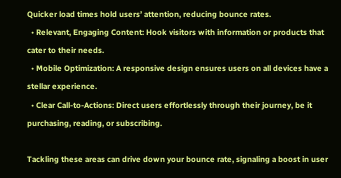Quicker load times hold users’ attention, reducing bounce rates.
  • Relevant, Engaging Content: Hook visitors with information or products that cater to their needs.
  • Mobile Optimization: A responsive design ensures users on all devices have a stellar experience.
  • Clear Call-to-Actions: Direct users effortlessly through their journey, be it purchasing, reading, or subscribing.

Tackling these areas can drive down your bounce rate, signaling a boost in user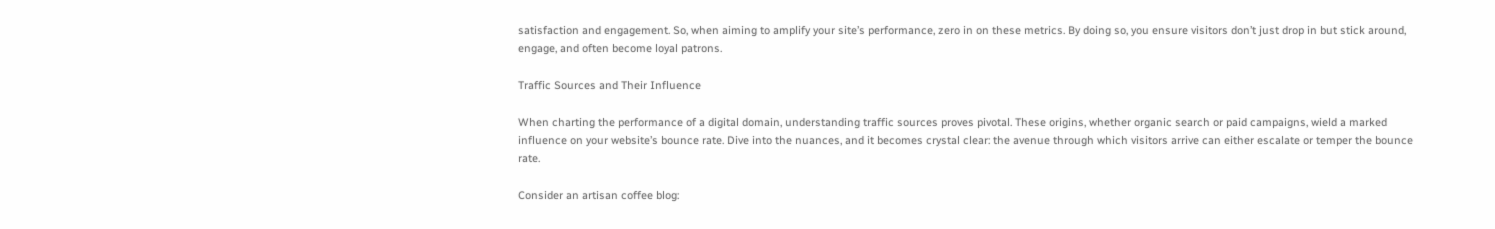satisfaction and engagement. So, when aiming to amplify your site’s performance, zero in on these metrics. By doing so, you ensure visitors don’t just drop in but stick around, engage, and often become loyal patrons.

Traffic Sources and Their Influence

When charting the performance of a digital domain, understanding traffic sources proves pivotal. These origins, whether organic search or paid campaigns, wield a marked influence on your website’s bounce rate. Dive into the nuances, and it becomes crystal clear: the avenue through which visitors arrive can either escalate or temper the bounce rate.

Consider an artisan coffee blog: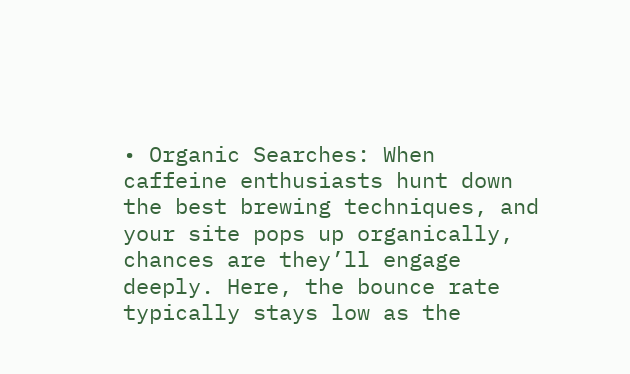• Organic Searches: When caffeine enthusiasts hunt down the best brewing techniques, and your site pops up organically, chances are they’ll engage deeply. Here, the bounce rate typically stays low as the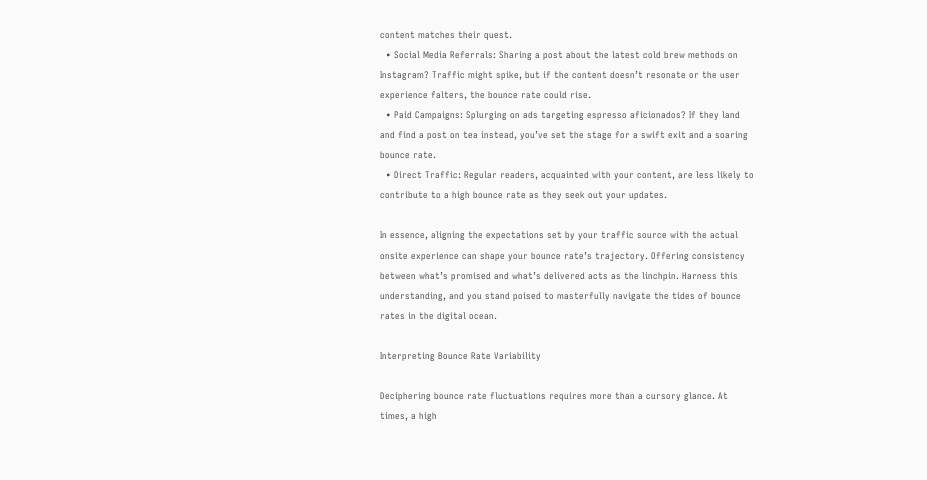content matches their quest.
  • Social Media Referrals: Sharing a post about the latest cold brew methods on Instagram? Traffic might spike, but if the content doesn’t resonate or the user experience falters, the bounce rate could rise.
  • Paid Campaigns: Splurging on ads targeting espresso aficionados? If they land and find a post on tea instead, you’ve set the stage for a swift exit and a soaring bounce rate.
  • Direct Traffic: Regular readers, acquainted with your content, are less likely to contribute to a high bounce rate as they seek out your updates.

In essence, aligning the expectations set by your traffic source with the actual onsite experience can shape your bounce rate’s trajectory. Offering consistency between what’s promised and what’s delivered acts as the linchpin. Harness this understanding, and you stand poised to masterfully navigate the tides of bounce rates in the digital ocean.

Interpreting Bounce Rate Variability

Deciphering bounce rate fluctuations requires more than a cursory glance. At times, a high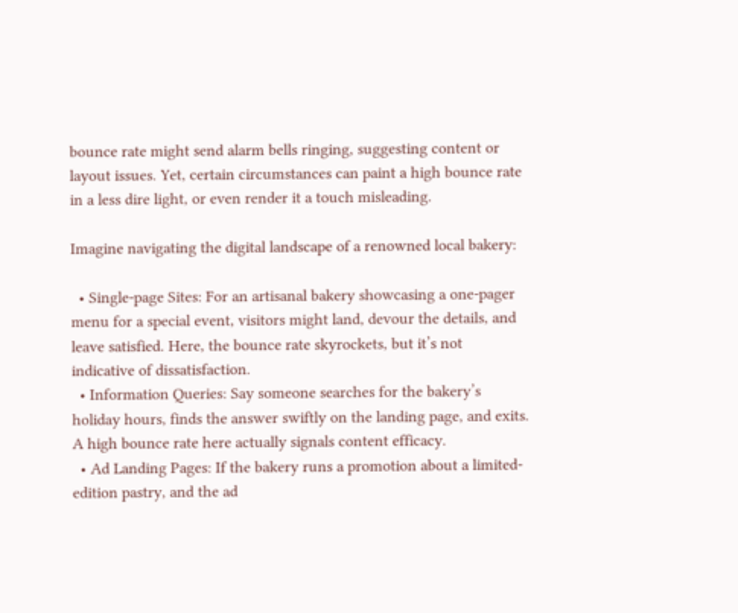bounce rate might send alarm bells ringing, suggesting content or layout issues. Yet, certain circumstances can paint a high bounce rate in a less dire light, or even render it a touch misleading.

Imagine navigating the digital landscape of a renowned local bakery:

  • Single-page Sites: For an artisanal bakery showcasing a one-pager menu for a special event, visitors might land, devour the details, and leave satisfied. Here, the bounce rate skyrockets, but it’s not indicative of dissatisfaction.
  • Information Queries: Say someone searches for the bakery’s holiday hours, finds the answer swiftly on the landing page, and exits. A high bounce rate here actually signals content efficacy.
  • Ad Landing Pages: If the bakery runs a promotion about a limited-edition pastry, and the ad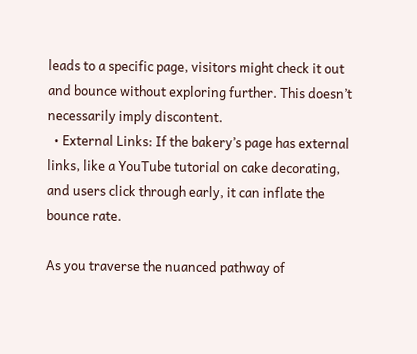leads to a specific page, visitors might check it out and bounce without exploring further. This doesn’t necessarily imply discontent.
  • External Links: If the bakery’s page has external links, like a YouTube tutorial on cake decorating, and users click through early, it can inflate the bounce rate.

As you traverse the nuanced pathway of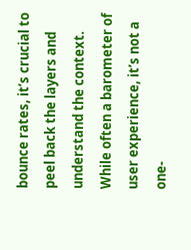bounce rates, it’s crucial to peel back the layers and understand the context. While often a barometer of user experience, it’s not a one-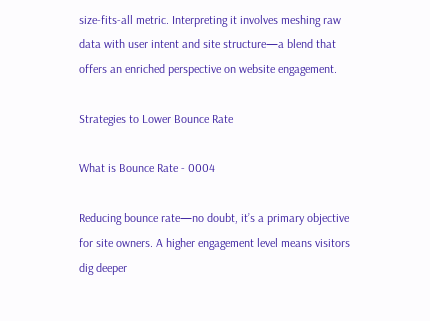size-fits-all metric. Interpreting it involves meshing raw data with user intent and site structure—a blend that offers an enriched perspective on website engagement.

Strategies to Lower Bounce Rate

What is Bounce Rate - 0004

Reducing bounce rate—no doubt, it’s a primary objective for site owners. A higher engagement level means visitors dig deeper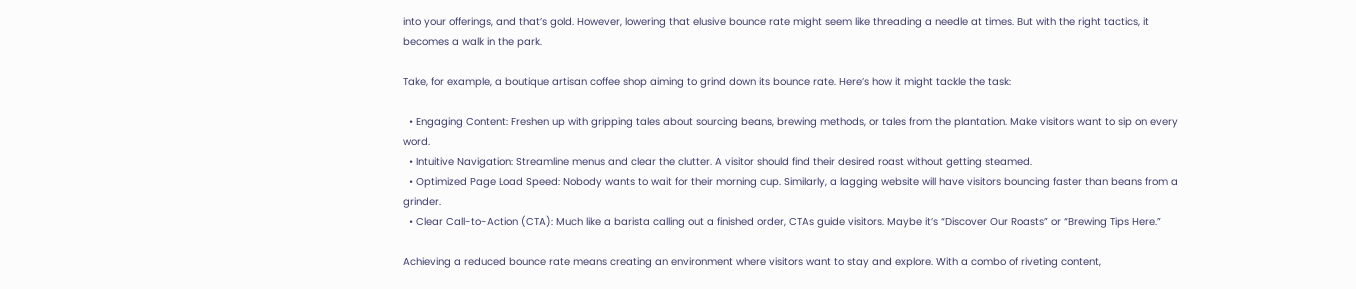into your offerings, and that’s gold. However, lowering that elusive bounce rate might seem like threading a needle at times. But with the right tactics, it becomes a walk in the park.

Take, for example, a boutique artisan coffee shop aiming to grind down its bounce rate. Here’s how it might tackle the task:

  • Engaging Content: Freshen up with gripping tales about sourcing beans, brewing methods, or tales from the plantation. Make visitors want to sip on every word.
  • Intuitive Navigation: Streamline menus and clear the clutter. A visitor should find their desired roast without getting steamed.
  • Optimized Page Load Speed: Nobody wants to wait for their morning cup. Similarly, a lagging website will have visitors bouncing faster than beans from a grinder.
  • Clear Call-to-Action (CTA): Much like a barista calling out a finished order, CTAs guide visitors. Maybe it’s “Discover Our Roasts” or “Brewing Tips Here.”

Achieving a reduced bounce rate means creating an environment where visitors want to stay and explore. With a combo of riveting content,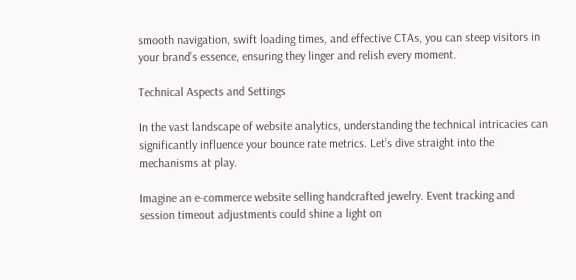smooth navigation, swift loading times, and effective CTAs, you can steep visitors in your brand’s essence, ensuring they linger and relish every moment.

Technical Aspects and Settings

In the vast landscape of website analytics, understanding the technical intricacies can significantly influence your bounce rate metrics. Let’s dive straight into the mechanisms at play.

Imagine an e-commerce website selling handcrafted jewelry. Event tracking and session timeout adjustments could shine a light on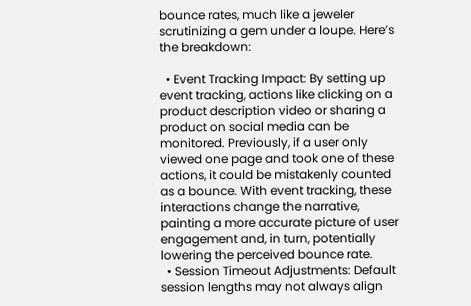bounce rates, much like a jeweler scrutinizing a gem under a loupe. Here’s the breakdown:

  • Event Tracking Impact: By setting up event tracking, actions like clicking on a product description video or sharing a product on social media can be monitored. Previously, if a user only viewed one page and took one of these actions, it could be mistakenly counted as a bounce. With event tracking, these interactions change the narrative, painting a more accurate picture of user engagement and, in turn, potentially lowering the perceived bounce rate.
  • Session Timeout Adjustments: Default session lengths may not always align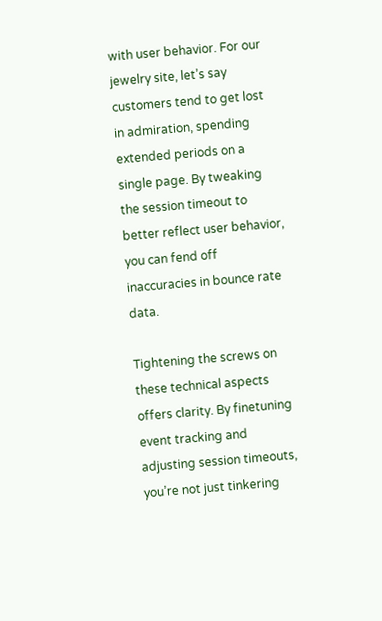with user behavior. For our jewelry site, let’s say customers tend to get lost in admiration, spending extended periods on a single page. By tweaking the session timeout to better reflect user behavior, you can fend off inaccuracies in bounce rate data.

Tightening the screws on these technical aspects offers clarity. By finetuning event tracking and adjusting session timeouts, you’re not just tinkering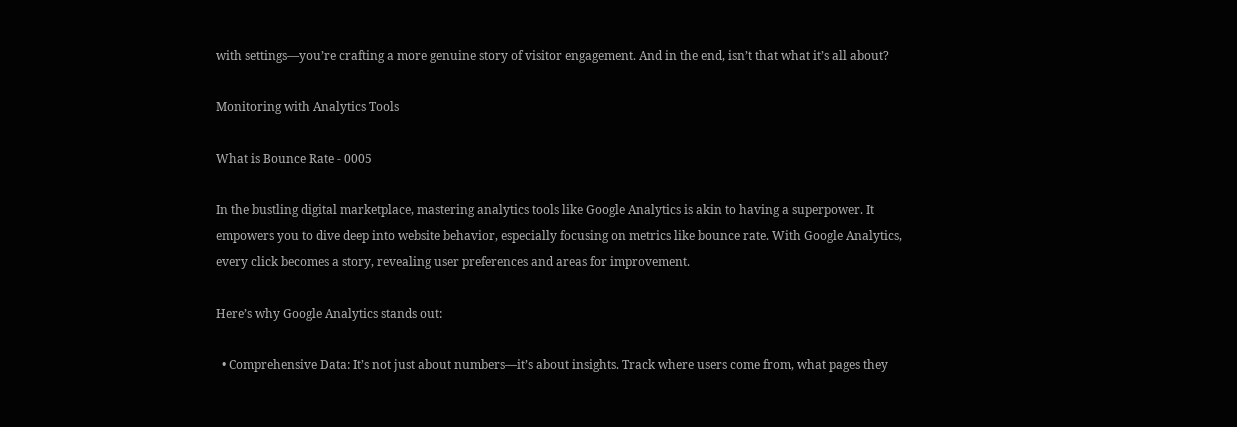with settings—you’re crafting a more genuine story of visitor engagement. And in the end, isn’t that what it’s all about?

Monitoring with Analytics Tools

What is Bounce Rate - 0005

In the bustling digital marketplace, mastering analytics tools like Google Analytics is akin to having a superpower. It empowers you to dive deep into website behavior, especially focusing on metrics like bounce rate. With Google Analytics, every click becomes a story, revealing user preferences and areas for improvement.

Here’s why Google Analytics stands out:

  • Comprehensive Data: It’s not just about numbers—it’s about insights. Track where users come from, what pages they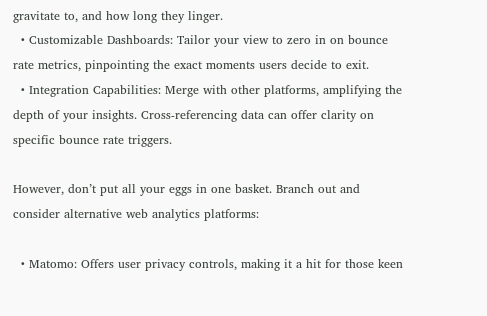gravitate to, and how long they linger.
  • Customizable Dashboards: Tailor your view to zero in on bounce rate metrics, pinpointing the exact moments users decide to exit.
  • Integration Capabilities: Merge with other platforms, amplifying the depth of your insights. Cross-referencing data can offer clarity on specific bounce rate triggers.

However, don’t put all your eggs in one basket. Branch out and consider alternative web analytics platforms:

  • Matomo: Offers user privacy controls, making it a hit for those keen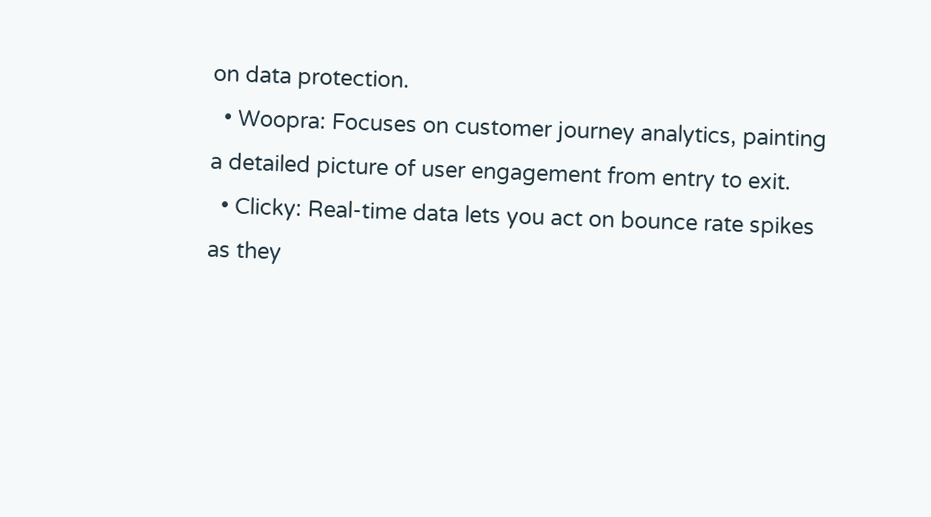on data protection.
  • Woopra: Focuses on customer journey analytics, painting a detailed picture of user engagement from entry to exit.
  • Clicky: Real-time data lets you act on bounce rate spikes as they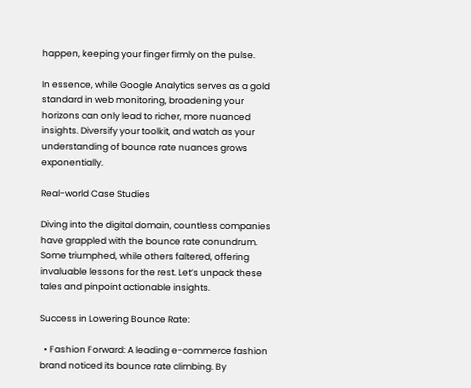happen, keeping your finger firmly on the pulse.

In essence, while Google Analytics serves as a gold standard in web monitoring, broadening your horizons can only lead to richer, more nuanced insights. Diversify your toolkit, and watch as your understanding of bounce rate nuances grows exponentially.

Real-world Case Studies

Diving into the digital domain, countless companies have grappled with the bounce rate conundrum. Some triumphed, while others faltered, offering invaluable lessons for the rest. Let’s unpack these tales and pinpoint actionable insights.

Success in Lowering Bounce Rate:

  • Fashion Forward: A leading e-commerce fashion brand noticed its bounce rate climbing. By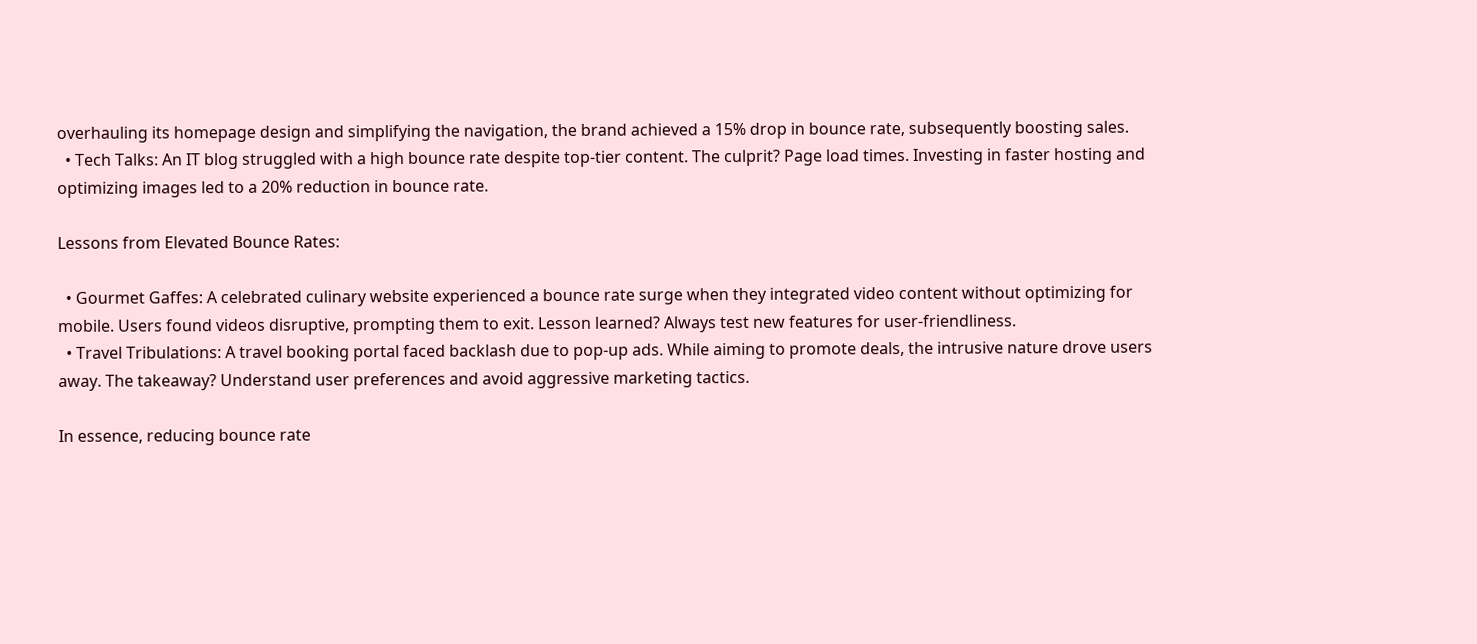overhauling its homepage design and simplifying the navigation, the brand achieved a 15% drop in bounce rate, subsequently boosting sales.
  • Tech Talks: An IT blog struggled with a high bounce rate despite top-tier content. The culprit? Page load times. Investing in faster hosting and optimizing images led to a 20% reduction in bounce rate.

Lessons from Elevated Bounce Rates:

  • Gourmet Gaffes: A celebrated culinary website experienced a bounce rate surge when they integrated video content without optimizing for mobile. Users found videos disruptive, prompting them to exit. Lesson learned? Always test new features for user-friendliness.
  • Travel Tribulations: A travel booking portal faced backlash due to pop-up ads. While aiming to promote deals, the intrusive nature drove users away. The takeaway? Understand user preferences and avoid aggressive marketing tactics.

In essence, reducing bounce rate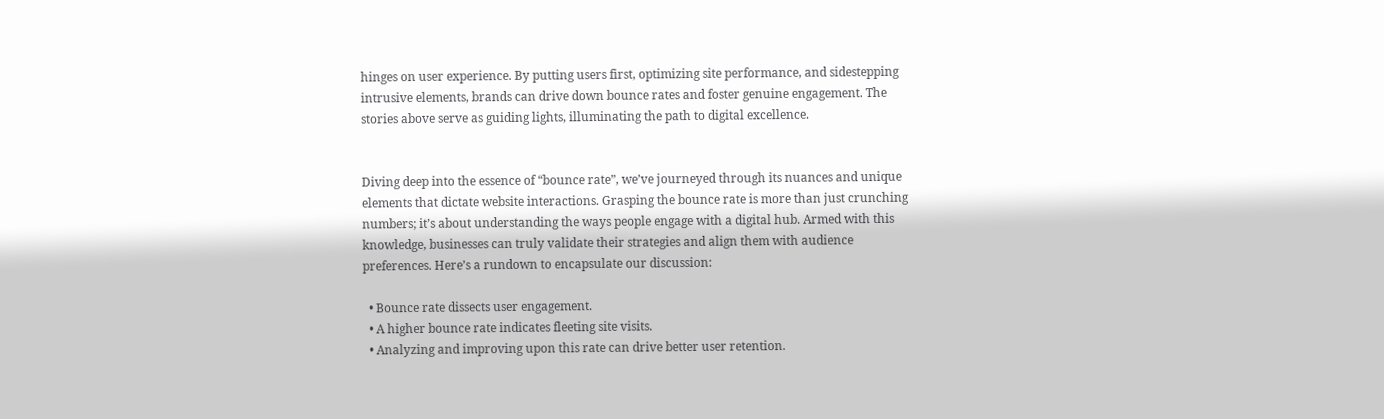hinges on user experience. By putting users first, optimizing site performance, and sidestepping intrusive elements, brands can drive down bounce rates and foster genuine engagement. The stories above serve as guiding lights, illuminating the path to digital excellence.


Diving deep into the essence of “bounce rate”, we’ve journeyed through its nuances and unique elements that dictate website interactions. Grasping the bounce rate is more than just crunching numbers; it’s about understanding the ways people engage with a digital hub. Armed with this knowledge, businesses can truly validate their strategies and align them with audience preferences. Here’s a rundown to encapsulate our discussion:

  • Bounce rate dissects user engagement.
  • A higher bounce rate indicates fleeting site visits.
  • Analyzing and improving upon this rate can drive better user retention.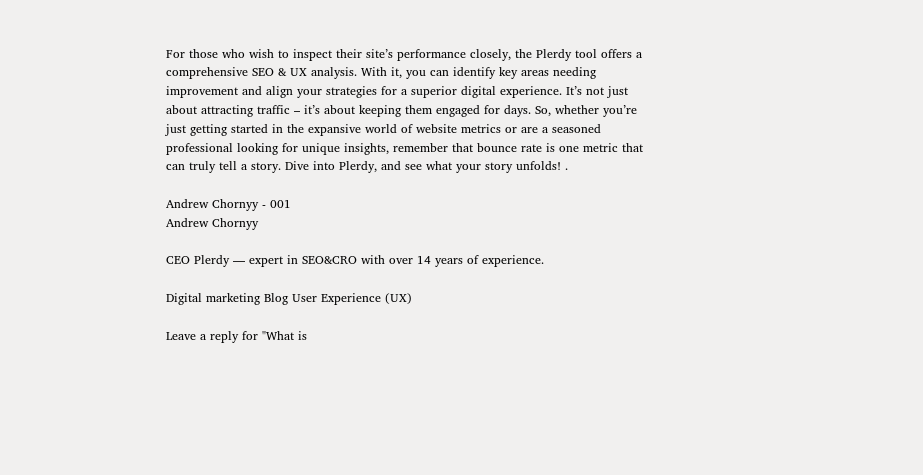For those who wish to inspect their site’s performance closely, the Plerdy tool offers a comprehensive SEO & UX analysis. With it, you can identify key areas needing improvement and align your strategies for a superior digital experience. It’s not just about attracting traffic – it’s about keeping them engaged for days. So, whether you’re just getting started in the expansive world of website metrics or are a seasoned professional looking for unique insights, remember that bounce rate is one metric that can truly tell a story. Dive into Plerdy, and see what your story unfolds! .

Andrew Chornyy - 001
Andrew Chornyy

CEO Plerdy — expert in SEO&CRO with over 14 years of experience.

Digital marketing Blog User Experience (UX)

Leave a reply for "What is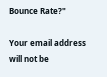Bounce Rate?"

Your email address will not be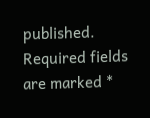published. Required fields are marked *